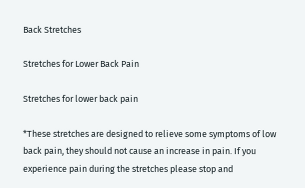Back Stretches

Stretches for Lower Back Pain

Stretches for lower back pain

*These stretches are designed to relieve some symptoms of low back pain, they should not cause an increase in pain. If you experience pain during the stretches please stop and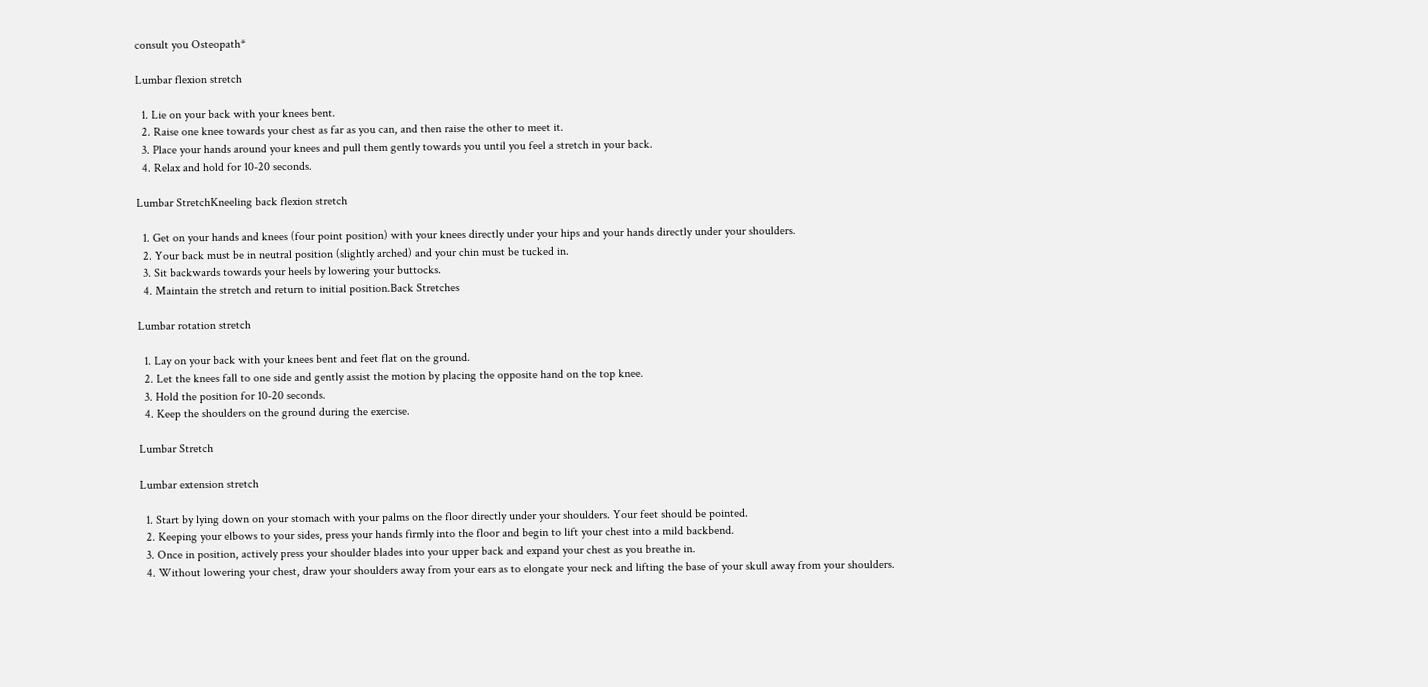consult you Osteopath*

Lumbar flexion stretch

  1. Lie on your back with your knees bent.
  2. Raise one knee towards your chest as far as you can, and then raise the other to meet it.
  3. Place your hands around your knees and pull them gently towards you until you feel a stretch in your back.
  4. Relax and hold for 10-20 seconds.

Lumbar StretchKneeling back flexion stretch

  1. Get on your hands and knees (four point position) with your knees directly under your hips and your hands directly under your shoulders.
  2. Your back must be in neutral position (slightly arched) and your chin must be tucked in.
  3. Sit backwards towards your heels by lowering your buttocks.
  4. Maintain the stretch and return to initial position.Back Stretches

Lumbar rotation stretch

  1. Lay on your back with your knees bent and feet flat on the ground.
  2. Let the knees fall to one side and gently assist the motion by placing the opposite hand on the top knee.
  3. Hold the position for 10-20 seconds.
  4. Keep the shoulders on the ground during the exercise.

Lumbar Stretch

Lumbar extension stretch

  1. Start by lying down on your stomach with your palms on the floor directly under your shoulders. Your feet should be pointed.
  2. Keeping your elbows to your sides, press your hands firmly into the floor and begin to lift your chest into a mild backbend.
  3. Once in position, actively press your shoulder blades into your upper back and expand your chest as you breathe in.
  4. Without lowering your chest, draw your shoulders away from your ears as to elongate your neck and lifting the base of your skull away from your shoulders.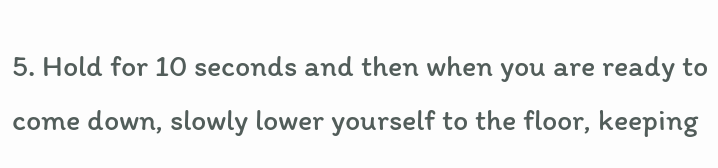5. Hold for 10 seconds and then when you are ready to come down, slowly lower yourself to the floor, keeping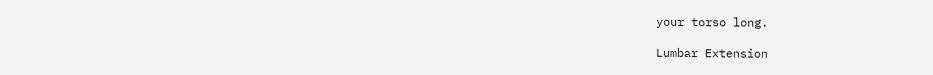your torso long.

Lumbar Extension